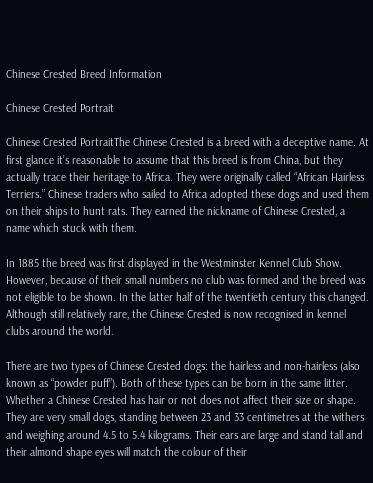Chinese Crested Breed Information

Chinese Crested Portrait

Chinese Crested PortraitThe Chinese Crested is a breed with a deceptive name. At first glance it’s reasonable to assume that this breed is from China, but they actually trace their heritage to Africa. They were originally called “African Hairless Terriers.” Chinese traders who sailed to Africa adopted these dogs and used them on their ships to hunt rats. They earned the nickname of Chinese Crested, a name which stuck with them.

In 1885 the breed was first displayed in the Westminster Kennel Club Show. However, because of their small numbers no club was formed and the breed was not eligible to be shown. In the latter half of the twentieth century this changed. Although still relatively rare, the Chinese Crested is now recognised in kennel clubs around the world.

There are two types of Chinese Crested dogs: the hairless and non-hairless (also known as “powder puff”). Both of these types can be born in the same litter. Whether a Chinese Crested has hair or not does not affect their size or shape. They are very small dogs, standing between 23 and 33 centimetres at the withers and weighing around 4.5 to 5.4 kilograms. Their ears are large and stand tall and their almond shape eyes will match the colour of their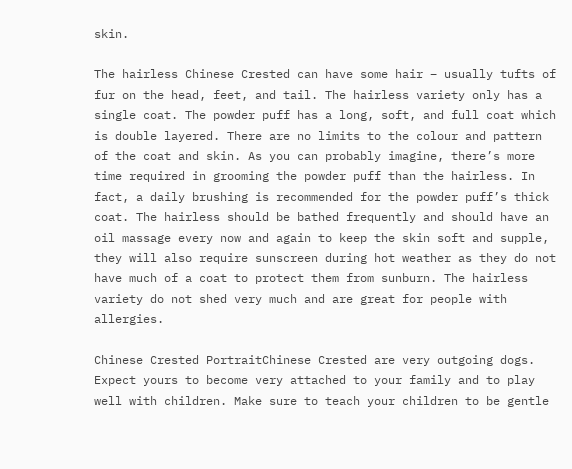skin.

The hairless Chinese Crested can have some hair – usually tufts of fur on the head, feet, and tail. The hairless variety only has a single coat. The powder puff has a long, soft, and full coat which is double layered. There are no limits to the colour and pattern of the coat and skin. As you can probably imagine, there’s more time required in grooming the powder puff than the hairless. In fact, a daily brushing is recommended for the powder puff’s thick coat. The hairless should be bathed frequently and should have an oil massage every now and again to keep the skin soft and supple, they will also require sunscreen during hot weather as they do not have much of a coat to protect them from sunburn. The hairless variety do not shed very much and are great for people with allergies.

Chinese Crested PortraitChinese Crested are very outgoing dogs. Expect yours to become very attached to your family and to play well with children. Make sure to teach your children to be gentle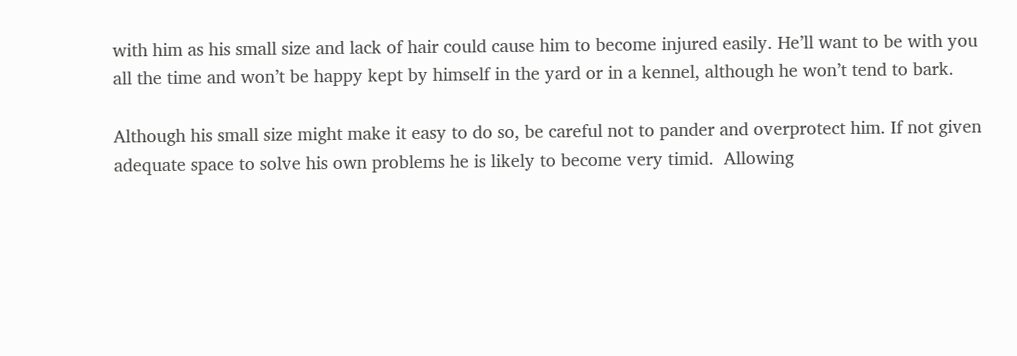with him as his small size and lack of hair could cause him to become injured easily. He’ll want to be with you all the time and won’t be happy kept by himself in the yard or in a kennel, although he won’t tend to bark.

Although his small size might make it easy to do so, be careful not to pander and overprotect him. If not given adequate space to solve his own problems he is likely to become very timid.  Allowing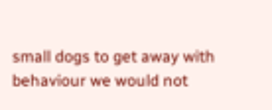small dogs to get away with behaviour we would not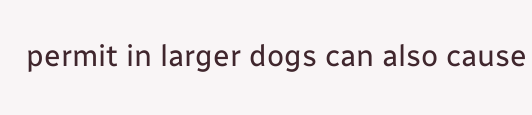permit in larger dogs can also cause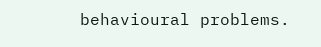behavioural problems.